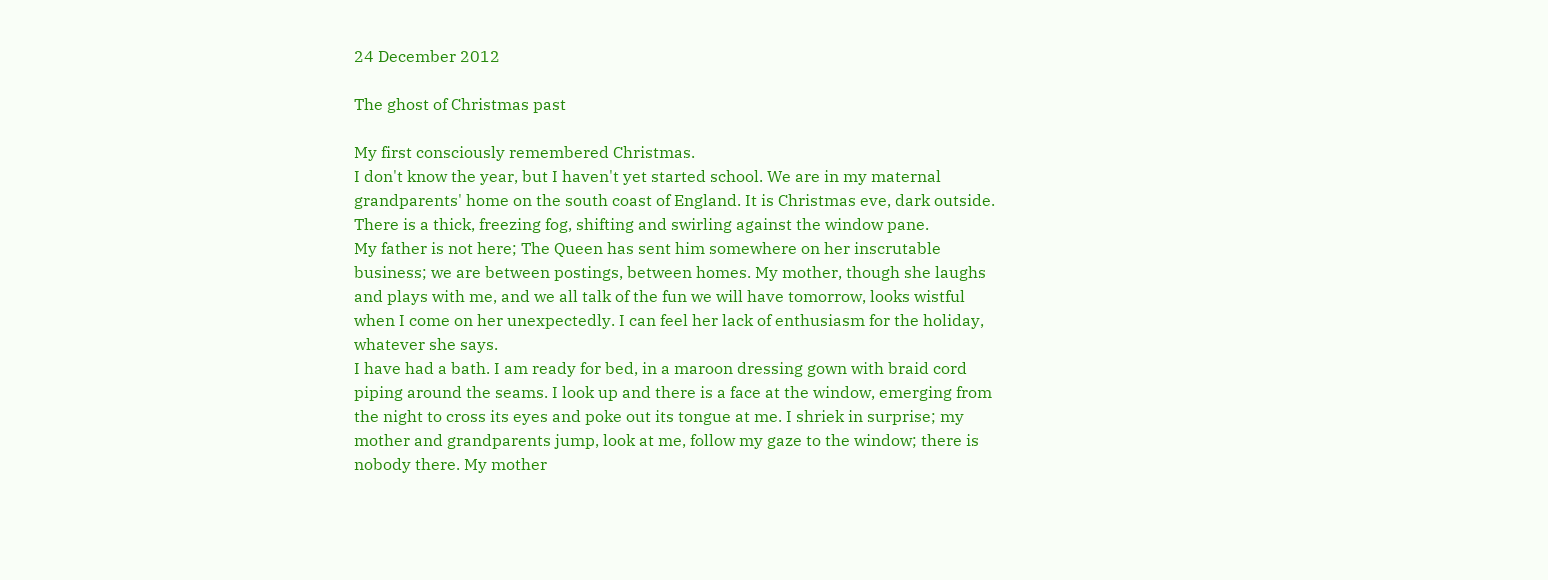24 December 2012

The ghost of Christmas past

My first consciously remembered Christmas.
I don't know the year, but I haven't yet started school. We are in my maternal grandparents' home on the south coast of England. It is Christmas eve, dark outside. There is a thick, freezing fog, shifting and swirling against the window pane.
My father is not here; The Queen has sent him somewhere on her inscrutable business; we are between postings, between homes. My mother, though she laughs and plays with me, and we all talk of the fun we will have tomorrow, looks wistful when I come on her unexpectedly. I can feel her lack of enthusiasm for the holiday, whatever she says.
I have had a bath. I am ready for bed, in a maroon dressing gown with braid cord piping around the seams. I look up and there is a face at the window, emerging from the night to cross its eyes and poke out its tongue at me. I shriek in surprise; my mother and grandparents jump, look at me, follow my gaze to the window; there is nobody there. My mother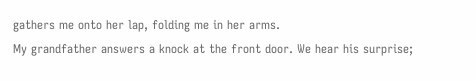gathers me onto her lap, folding me in her arms.
My grandfather answers a knock at the front door. We hear his surprise;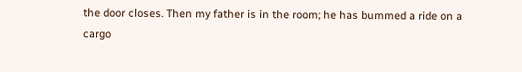the door closes. Then my father is in the room; he has bummed a ride on a cargo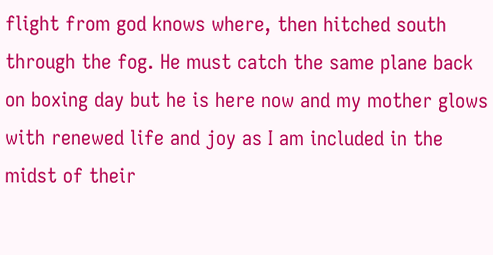flight from god knows where, then hitched south through the fog. He must catch the same plane back on boxing day but he is here now and my mother glows with renewed life and joy as I am included in the midst of their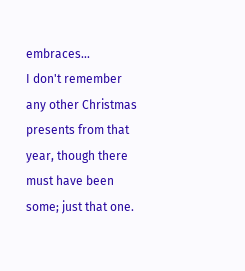embraces...
I don't remember any other Christmas presents from that year, though there must have been some; just that one.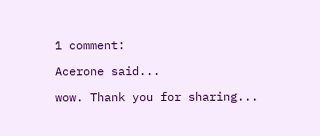1 comment:

Acerone said...

wow. Thank you for sharing...